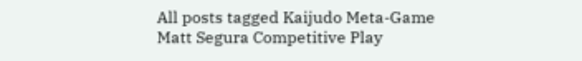All posts tagged Kaijudo Meta-Game Matt Segura Competitive Play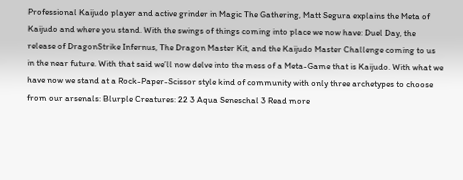Professional Kaijudo player and active grinder in Magic The Gathering, Matt Segura explains the Meta of Kaijudo and where you stand. With the swings of things coming into place we now have: Duel Day, the release of DragonStrike Infernus, The Dragon Master Kit, and the Kaijudo Master Challenge coming to us in the near future. With that said we’ll now delve into the mess of a Meta-Game that is Kaijudo. With what we have now we stand at a Rock-Paper-Scissor style kind of community with only three archetypes to choose from our arsenals: Blurple Creatures: 22 3 Aqua Seneschal 3 Read more